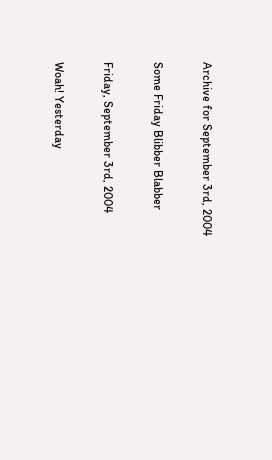Archive for September 3rd, 2004

Some Friday Blibber Blabber

Friday, September 3rd, 2004

Woah! Yesterday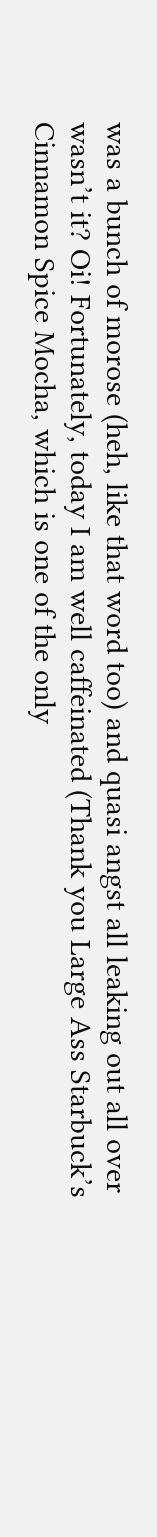was a bunch of morose (heh, like that word too) and quasi angst all leaking out all over wasn’t it? Oi! Fortunately, today I am well caffeinated (Thank you Large Ass Starbuck’s Cinnamon Spice Mocha, which is one of the only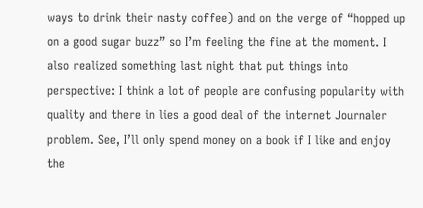ways to drink their nasty coffee) and on the verge of “hopped up on a good sugar buzz” so I’m feeling the fine at the moment. I also realized something last night that put things into perspective: I think a lot of people are confusing popularity with quality and there in lies a good deal of the internet Journaler problem. See, I’ll only spend money on a book if I like and enjoy the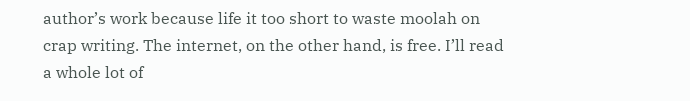author’s work because life it too short to waste moolah on crap writing. The internet, on the other hand, is free. I’ll read a whole lot of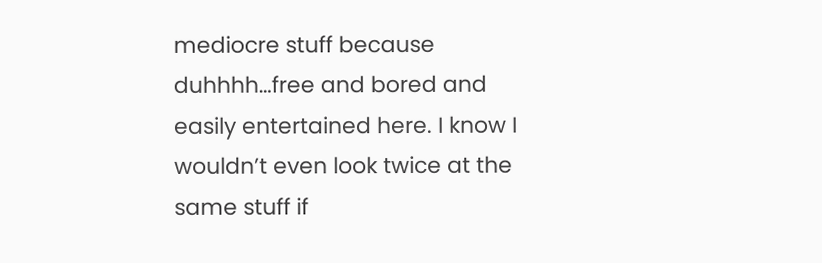mediocre stuff because duhhhh…free and bored and easily entertained here. I know I wouldn’t even look twice at the same stuff if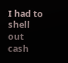I had to shell out cash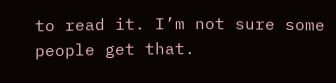to read it. I’m not sure some people get that.